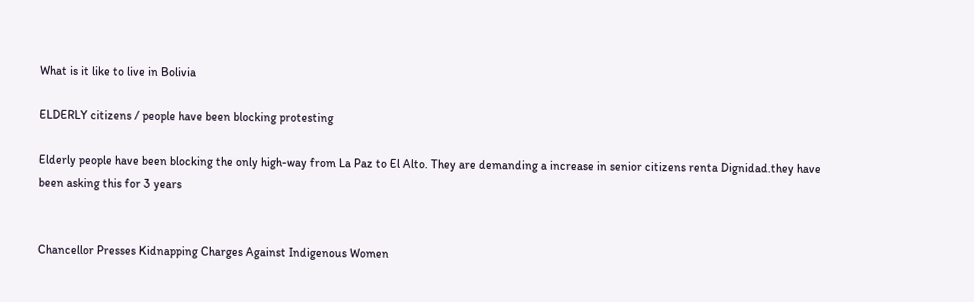What is it like to live in Bolivia

ELDERLY citizens / people have been blocking protesting

Elderly people have been blocking the only high-way from La Paz to El Alto. They are demanding a increase in senior citizens renta Dignidad.they have been asking this for 3 years


Chancellor Presses Kidnapping Charges Against Indigenous Women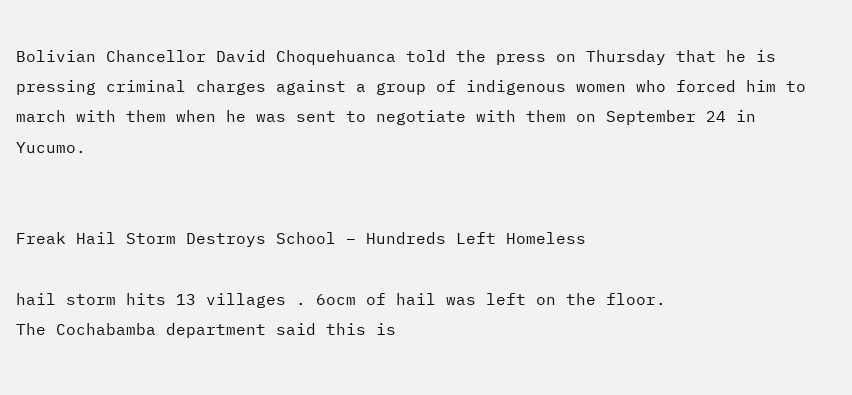Bolivian Chancellor David Choquehuanca told the press on Thursday that he is pressing criminal charges against a group of indigenous women who forced him to march with them when he was sent to negotiate with them on September 24 in Yucumo.


Freak Hail Storm Destroys School – Hundreds Left Homeless

hail storm hits 13 villages . 6ocm of hail was left on the floor.
The Cochabamba department said this is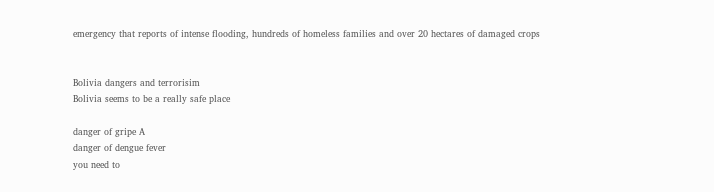emergency that reports of intense flooding, hundreds of homeless families and over 20 hectares of damaged crops


Bolivia dangers and terrorisim
Bolivia seems to be a really safe place

danger of gripe A
danger of dengue fever
you need to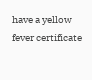have a yellow fever certificate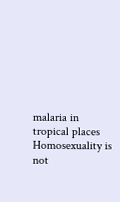malaria in tropical places
Homosexuality is not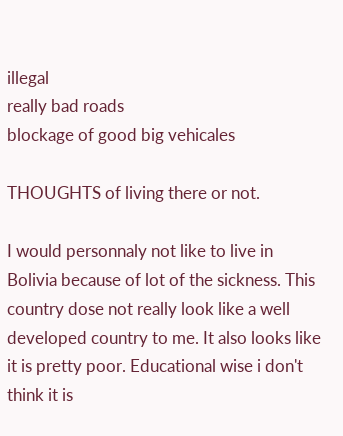illegal
really bad roads
blockage of good big vehicales

THOUGHTS of living there or not.

I would personnaly not like to live in Bolivia because of lot of the sickness. This
country dose not really look like a well developed country to me. It also looks like
it is pretty poor. Educational wise i don't think it is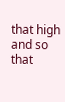that high and so that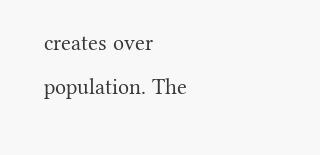creates over
population. The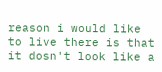reason i would like to live there is that it dosn't look like a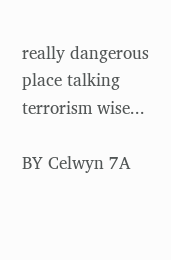really dangerous
place talking terrorism wise...

BY Celwyn 7A